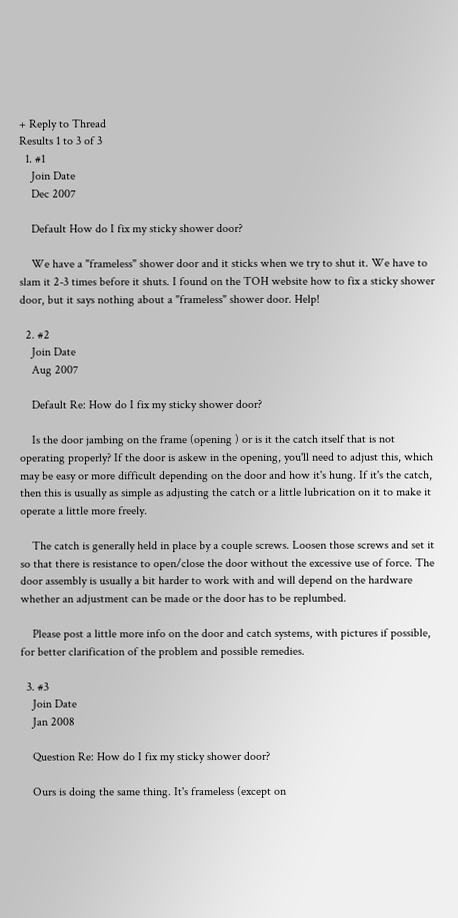+ Reply to Thread
Results 1 to 3 of 3
  1. #1
    Join Date
    Dec 2007

    Default How do I fix my sticky shower door?

    We have a "frameless" shower door and it sticks when we try to shut it. We have to slam it 2-3 times before it shuts. I found on the TOH website how to fix a sticky shower door, but it says nothing about a "frameless" shower door. Help!

  2. #2
    Join Date
    Aug 2007

    Default Re: How do I fix my sticky shower door?

    Is the door jambing on the frame (opening ) or is it the catch itself that is not operating properly? If the door is askew in the opening, you'll need to adjust this, which may be easy or more difficult depending on the door and how it's hung. If it's the catch, then this is usually as simple as adjusting the catch or a little lubrication on it to make it operate a little more freely.

    The catch is generally held in place by a couple screws. Loosen those screws and set it so that there is resistance to open/close the door without the excessive use of force. The door assembly is usually a bit harder to work with and will depend on the hardware whether an adjustment can be made or the door has to be replumbed.

    Please post a little more info on the door and catch systems, with pictures if possible, for better clarification of the problem and possible remedies.

  3. #3
    Join Date
    Jan 2008

    Question Re: How do I fix my sticky shower door?

    Ours is doing the same thing. It's frameless (except on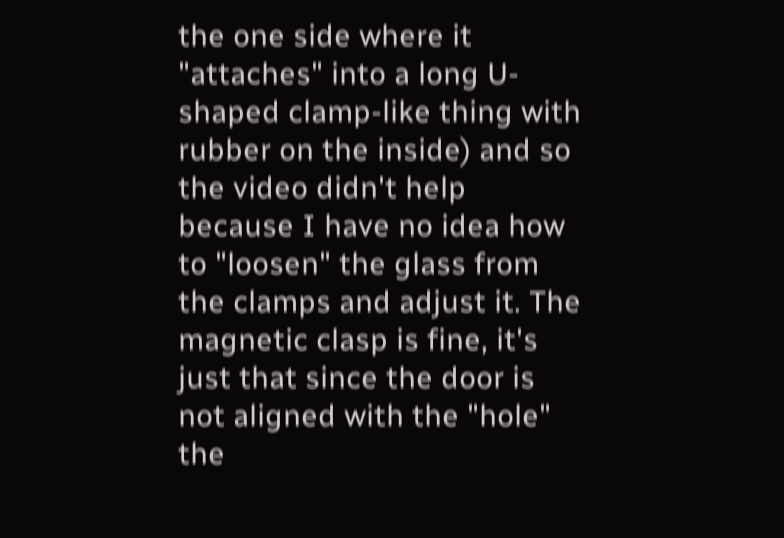the one side where it "attaches" into a long U-shaped clamp-like thing with rubber on the inside) and so the video didn't help because I have no idea how to "loosen" the glass from the clamps and adjust it. The magnetic clasp is fine, it's just that since the door is not aligned with the "hole" the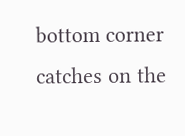bottom corner catches on the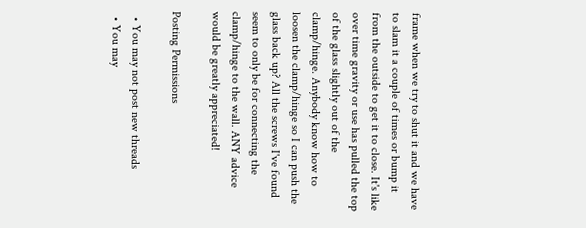frame when we try to shut it and we have to slam it a couple of times or bump it from the outside to get it to close. It's like over time gravity or use has pulled the top of the glass slightly out of the clamp/hinge. Anybody know how to loosen the clamp/hinge so I can push the glass back up? All the screws I've found seem to only be for connecting the clamp/hinge to the wall. ANY advice would be greatly appreciated!

Posting Permissions

  • You may not post new threads
  • You may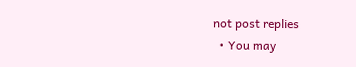not post replies
  • You may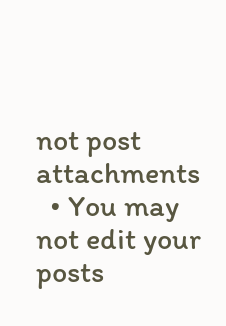not post attachments
  • You may not edit your posts